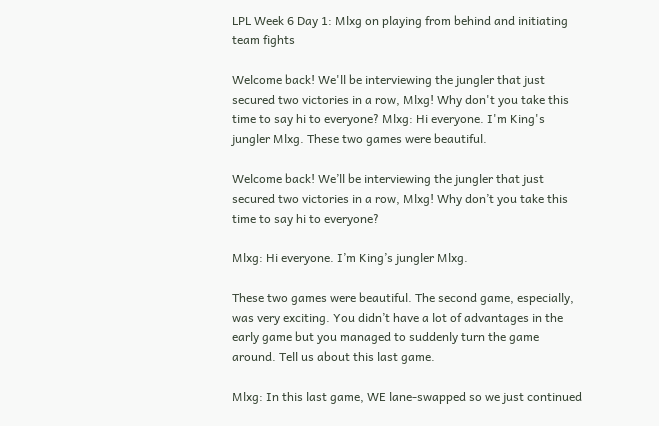LPL Week 6 Day 1: Mlxg on playing from behind and initiating team fights

Welcome back! We'll be interviewing the jungler that just secured two victories in a row, Mlxg! Why don't you take this time to say hi to everyone? Mlxg: Hi everyone. I'm King's jungler Mlxg. These two games were beautiful.

Welcome back! We’ll be interviewing the jungler that just secured two victories in a row, Mlxg! Why don’t you take this time to say hi to everyone?

Mlxg: Hi everyone. I’m King’s jungler Mlxg.

These two games were beautiful. The second game, especially, was very exciting. You didn’t have a lot of advantages in the early game but you managed to suddenly turn the game around. Tell us about this last game.

Mlxg: In this last game, WE lane-swapped so we just continued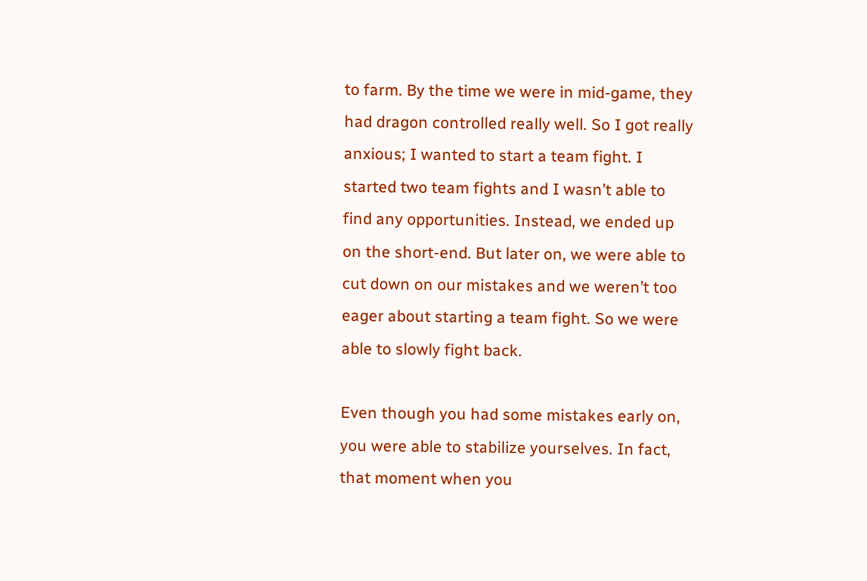to farm. By the time we were in mid-game, they had dragon controlled really well. So I got really anxious; I wanted to start a team fight. I started two team fights and I wasn’t able to find any opportunities. Instead, we ended up on the short-end. But later on, we were able to cut down on our mistakes and we weren’t too eager about starting a team fight. So we were able to slowly fight back.

Even though you had some mistakes early on, you were able to stabilize yourselves. In fact, that moment when you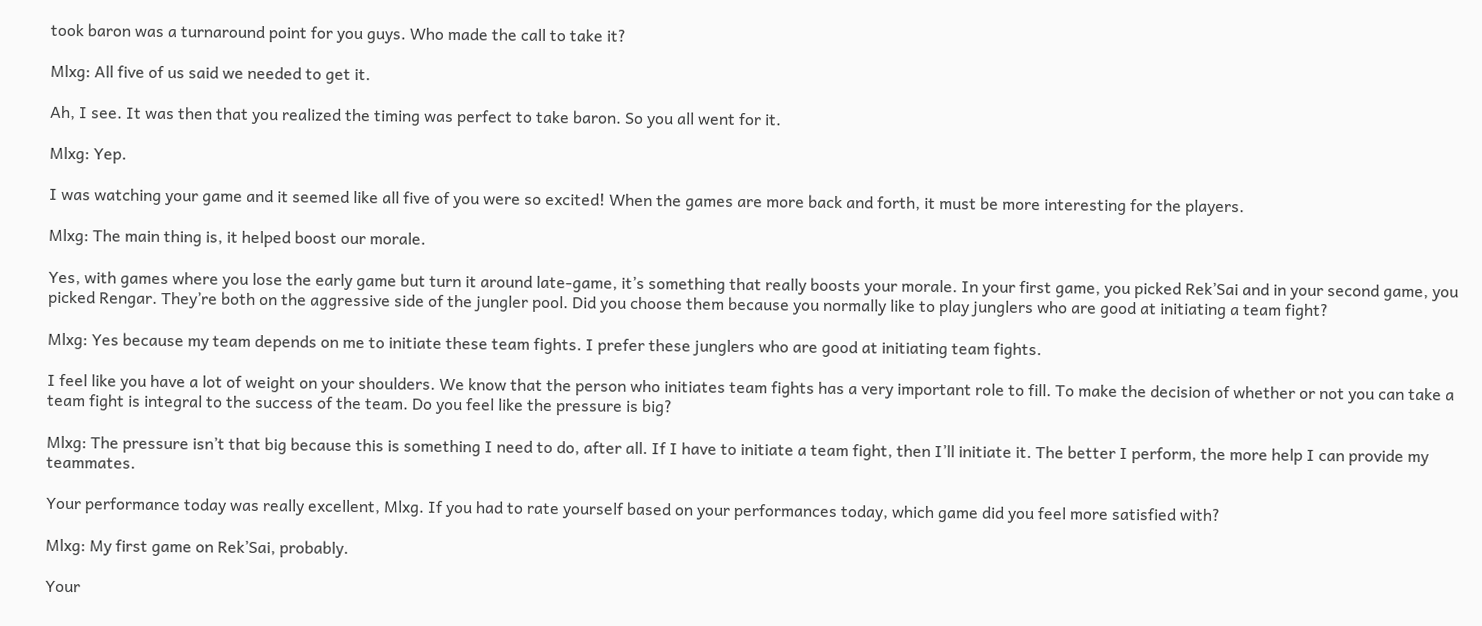took baron was a turnaround point for you guys. Who made the call to take it?

Mlxg: All five of us said we needed to get it.

Ah, I see. It was then that you realized the timing was perfect to take baron. So you all went for it.

Mlxg: Yep.

I was watching your game and it seemed like all five of you were so excited! When the games are more back and forth, it must be more interesting for the players.

Mlxg: The main thing is, it helped boost our morale.

Yes, with games where you lose the early game but turn it around late-game, it’s something that really boosts your morale. In your first game, you picked Rek’Sai and in your second game, you picked Rengar. They’re both on the aggressive side of the jungler pool. Did you choose them because you normally like to play junglers who are good at initiating a team fight?

Mlxg: Yes because my team depends on me to initiate these team fights. I prefer these junglers who are good at initiating team fights.

I feel like you have a lot of weight on your shoulders. We know that the person who initiates team fights has a very important role to fill. To make the decision of whether or not you can take a team fight is integral to the success of the team. Do you feel like the pressure is big?

Mlxg: The pressure isn’t that big because this is something I need to do, after all. If I have to initiate a team fight, then I’ll initiate it. The better I perform, the more help I can provide my teammates.

Your performance today was really excellent, Mlxg. If you had to rate yourself based on your performances today, which game did you feel more satisfied with?

Mlxg: My first game on Rek’Sai, probably.

Your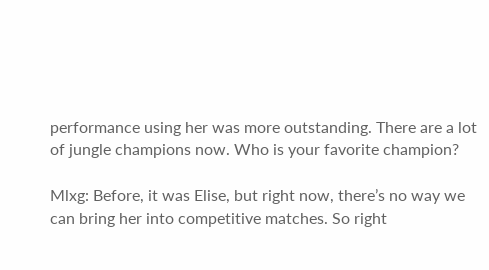performance using her was more outstanding. There are a lot of jungle champions now. Who is your favorite champion?

Mlxg: Before, it was Elise, but right now, there’s no way we can bring her into competitive matches. So right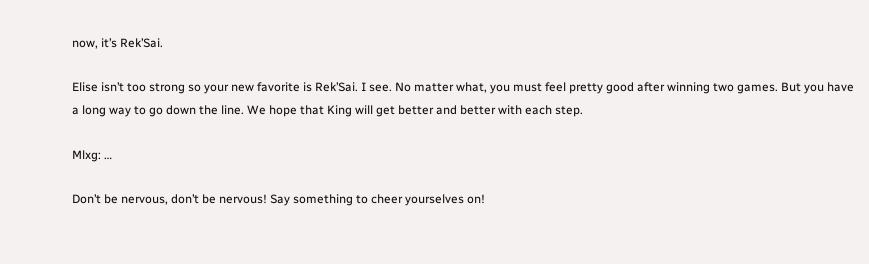now, it’s Rek’Sai.

Elise isn’t too strong so your new favorite is Rek’Sai. I see. No matter what, you must feel pretty good after winning two games. But you have a long way to go down the line. We hope that King will get better and better with each step.

Mlxg: …

Don’t be nervous, don’t be nervous! Say something to cheer yourselves on!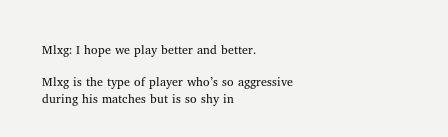Mlxg: I hope we play better and better.

Mlxg is the type of player who’s so aggressive during his matches but is so shy in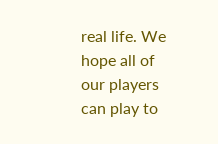real life. We hope all of our players can play to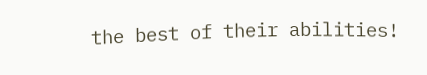the best of their abilities!